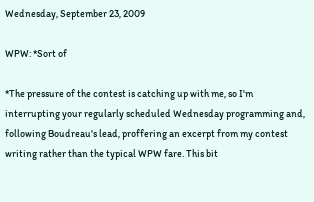Wednesday, September 23, 2009

WPW: *Sort of

*The pressure of the contest is catching up with me, so I'm interrupting your regularly scheduled Wednesday programming and, following Boudreau's lead, proffering an excerpt from my contest writing rather than the typical WPW fare. This bit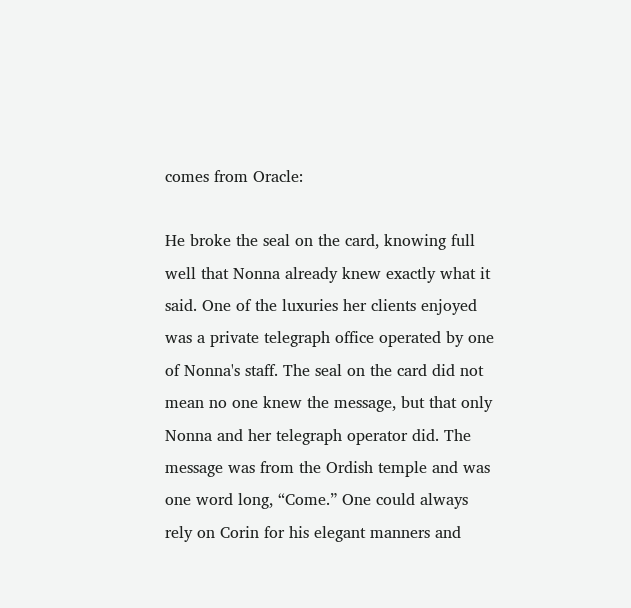comes from Oracle:

He broke the seal on the card, knowing full well that Nonna already knew exactly what it said. One of the luxuries her clients enjoyed was a private telegraph office operated by one of Nonna's staff. The seal on the card did not mean no one knew the message, but that only Nonna and her telegraph operator did. The message was from the Ordish temple and was one word long, “Come.” One could always rely on Corin for his elegant manners and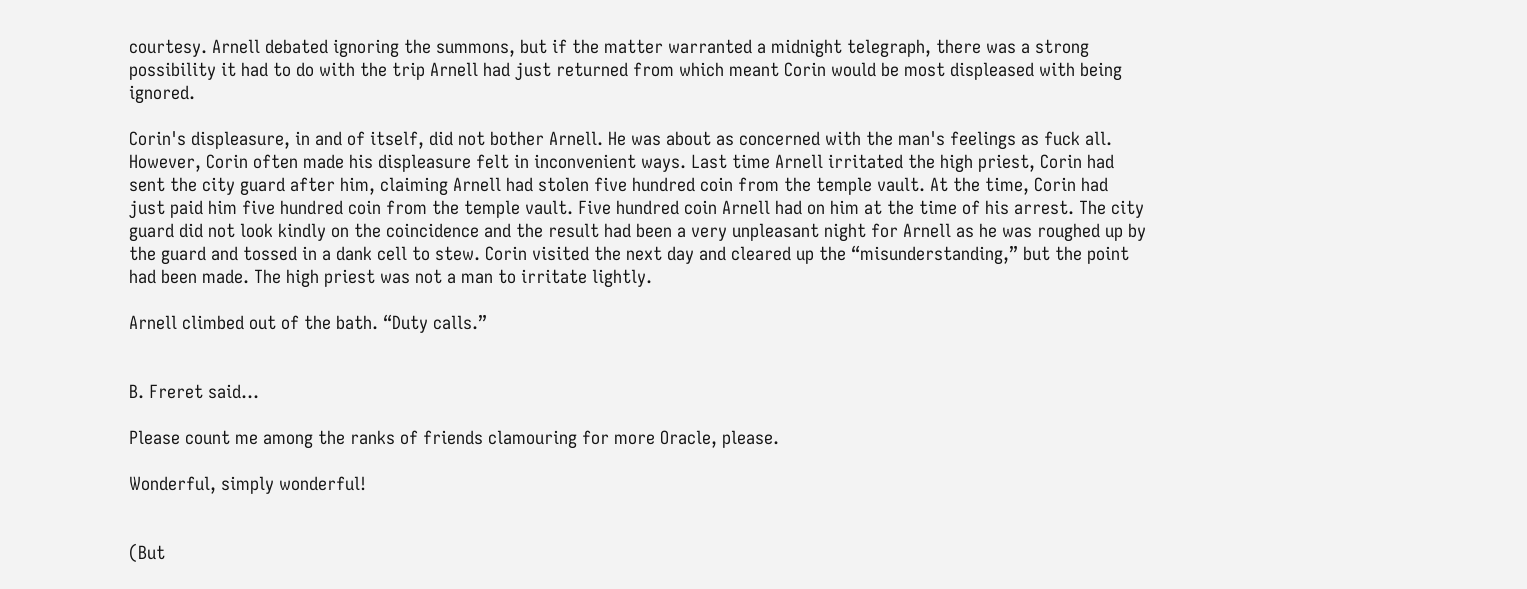courtesy. Arnell debated ignoring the summons, but if the matter warranted a midnight telegraph, there was a strong possibility it had to do with the trip Arnell had just returned from which meant Corin would be most displeased with being ignored.

Corin's displeasure, in and of itself, did not bother Arnell. He was about as concerned with the man's feelings as fuck all. However, Corin often made his displeasure felt in inconvenient ways. Last time Arnell irritated the high priest, Corin had sent the city guard after him, claiming Arnell had stolen five hundred coin from the temple vault. At the time, Corin had just paid him five hundred coin from the temple vault. Five hundred coin Arnell had on him at the time of his arrest. The city guard did not look kindly on the coincidence and the result had been a very unpleasant night for Arnell as he was roughed up by the guard and tossed in a dank cell to stew. Corin visited the next day and cleared up the “misunderstanding,” but the point had been made. The high priest was not a man to irritate lightly.

Arnell climbed out of the bath. “Duty calls.”


B. Freret said...

Please count me among the ranks of friends clamouring for more Oracle, please.

Wonderful, simply wonderful!


(But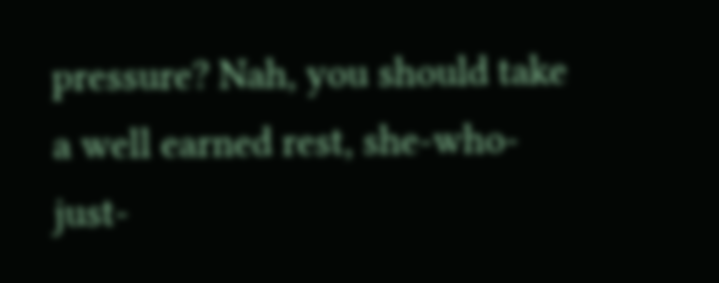pressure? Nah, you should take a well earned rest, she-who-just-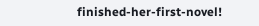finished-her-first-novel!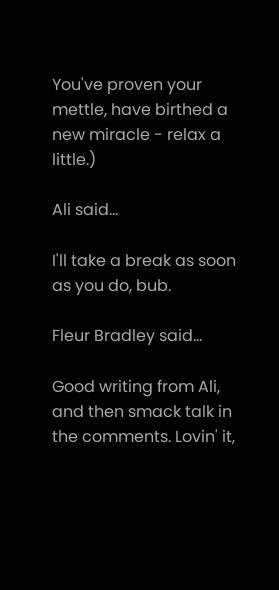You've proven your mettle, have birthed a new miracle - relax a little.)

Ali said...

I'll take a break as soon as you do, bub.

Fleur Bradley said...

Good writing from Ali, and then smack talk in the comments. Lovin' it,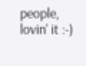people, lovin' it :-)